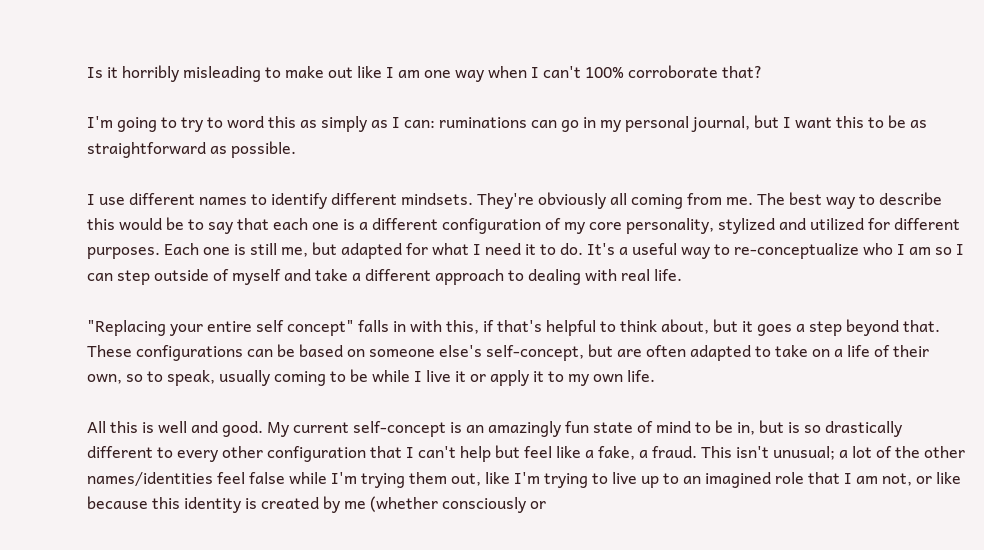Is it horribly misleading to make out like I am one way when I can't 100% corroborate that?

I'm going to try to word this as simply as I can: ruminations can go in my personal journal, but I want this to be as straightforward as possible.

I use different names to identify different mindsets. They're obviously all coming from me. The best way to describe this would be to say that each one is a different configuration of my core personality, stylized and utilized for different purposes. Each one is still me, but adapted for what I need it to do. It's a useful way to re-conceptualize who I am so I can step outside of myself and take a different approach to dealing with real life.

"Replacing your entire self concept" falls in with this, if that's helpful to think about, but it goes a step beyond that. These configurations can be based on someone else's self-concept, but are often adapted to take on a life of their own, so to speak, usually coming to be while I live it or apply it to my own life.

All this is well and good. My current self-concept is an amazingly fun state of mind to be in, but is so drastically different to every other configuration that I can't help but feel like a fake, a fraud. This isn't unusual; a lot of the other names/identities feel false while I'm trying them out, like I'm trying to live up to an imagined role that I am not, or like because this identity is created by me (whether consciously or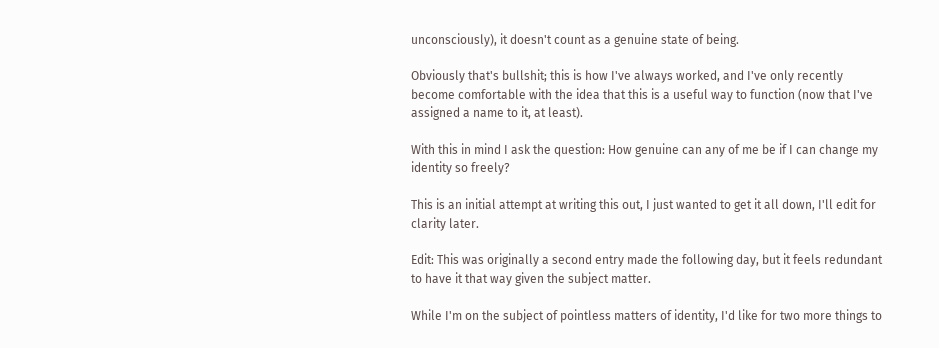unconsciously), it doesn't count as a genuine state of being.

Obviously that's bullshit; this is how I've always worked, and I've only recently become comfortable with the idea that this is a useful way to function (now that I've assigned a name to it, at least).

With this in mind I ask the question: How genuine can any of me be if I can change my identity so freely?

This is an initial attempt at writing this out, I just wanted to get it all down, I'll edit for clarity later.

Edit: This was originally a second entry made the following day, but it feels redundant to have it that way given the subject matter.

While I'm on the subject of pointless matters of identity, I'd like for two more things to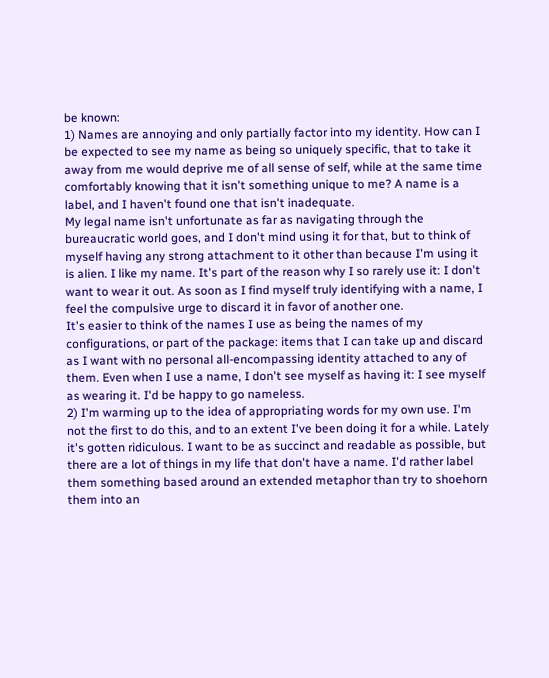be known:
1) Names are annoying and only partially factor into my identity. How can I be expected to see my name as being so uniquely specific, that to take it away from me would deprive me of all sense of self, while at the same time comfortably knowing that it isn't something unique to me? A name is a label, and I haven't found one that isn't inadequate.
My legal name isn't unfortunate as far as navigating through the bureaucratic world goes, and I don't mind using it for that, but to think of myself having any strong attachment to it other than because I'm using it is alien. I like my name. It's part of the reason why I so rarely use it: I don't want to wear it out. As soon as I find myself truly identifying with a name, I feel the compulsive urge to discard it in favor of another one.
It's easier to think of the names I use as being the names of my configurations, or part of the package: items that I can take up and discard as I want with no personal all-encompassing identity attached to any of them. Even when I use a name, I don't see myself as having it: I see myself as wearing it. I'd be happy to go nameless.
2) I'm warming up to the idea of appropriating words for my own use. I'm not the first to do this, and to an extent I've been doing it for a while. Lately it's gotten ridiculous. I want to be as succinct and readable as possible, but there are a lot of things in my life that don't have a name. I'd rather label them something based around an extended metaphor than try to shoehorn them into an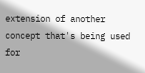extension of another concept that's being used for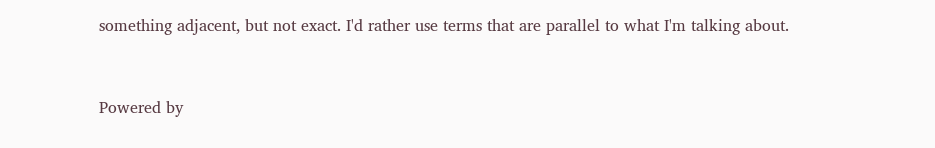something adjacent, but not exact. I'd rather use terms that are parallel to what I'm talking about.


Powered by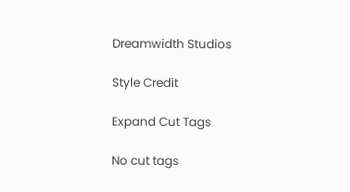Dreamwidth Studios

Style Credit

Expand Cut Tags

No cut tags